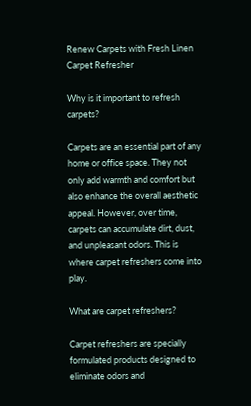Renew Carpets with Fresh Linen Carpet Refresher

Why is it important to refresh carpets?

Carpets are an essential part of any home or office space. They not only add warmth and comfort but also enhance the overall aesthetic appeal. However, over time, carpets can accumulate dirt, dust, and unpleasant odors. This is where carpet refreshers come into play.

What are carpet refreshers?

Carpet refreshers are specially formulated products designed to eliminate odors and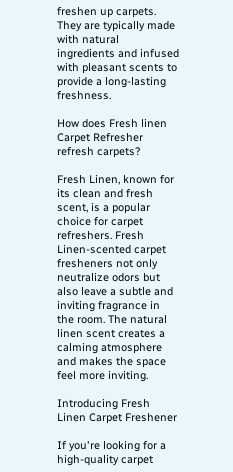freshen up carpets. They are typically made with natural ingredients and infused with pleasant scents to provide a long-lasting freshness.

How does Fresh linen Carpet Refresher refresh carpets?

Fresh Linen, known for its clean and fresh scent, is a popular choice for carpet refreshers. Fresh Linen-scented carpet fresheners not only neutralize odors but also leave a subtle and inviting fragrance in the room. The natural linen scent creates a calming atmosphere and makes the space feel more inviting.

Introducing Fresh Linen Carpet Freshener

If you're looking for a high-quality carpet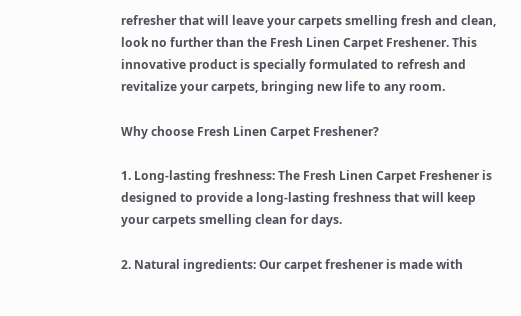refresher that will leave your carpets smelling fresh and clean, look no further than the Fresh Linen Carpet Freshener. This innovative product is specially formulated to refresh and revitalize your carpets, bringing new life to any room.

Why choose Fresh Linen Carpet Freshener?

1. Long-lasting freshness: The Fresh Linen Carpet Freshener is designed to provide a long-lasting freshness that will keep your carpets smelling clean for days.

2. Natural ingredients: Our carpet freshener is made with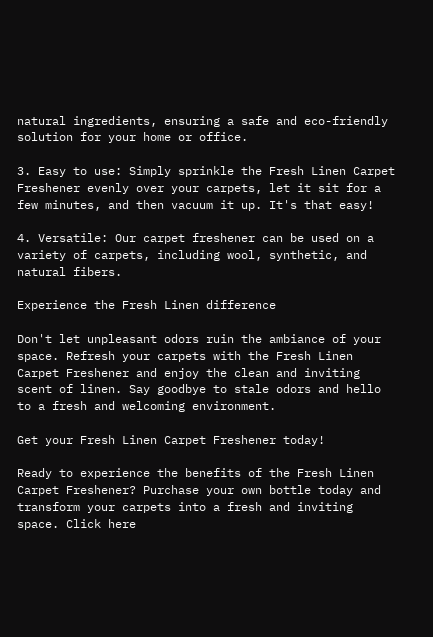natural ingredients, ensuring a safe and eco-friendly solution for your home or office.

3. Easy to use: Simply sprinkle the Fresh Linen Carpet Freshener evenly over your carpets, let it sit for a few minutes, and then vacuum it up. It's that easy!

4. Versatile: Our carpet freshener can be used on a variety of carpets, including wool, synthetic, and natural fibers.

Experience the Fresh Linen difference

Don't let unpleasant odors ruin the ambiance of your space. Refresh your carpets with the Fresh Linen Carpet Freshener and enjoy the clean and inviting scent of linen. Say goodbye to stale odors and hello to a fresh and welcoming environment.

Get your Fresh Linen Carpet Freshener today!

Ready to experience the benefits of the Fresh Linen Carpet Freshener? Purchase your own bottle today and transform your carpets into a fresh and inviting space. Click here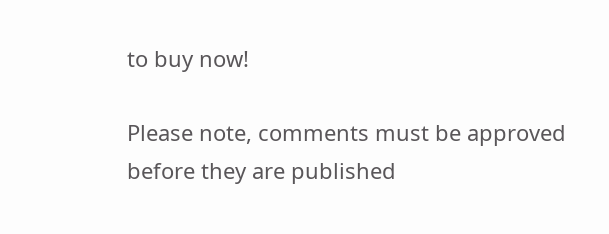to buy now!

Please note, comments must be approved before they are published